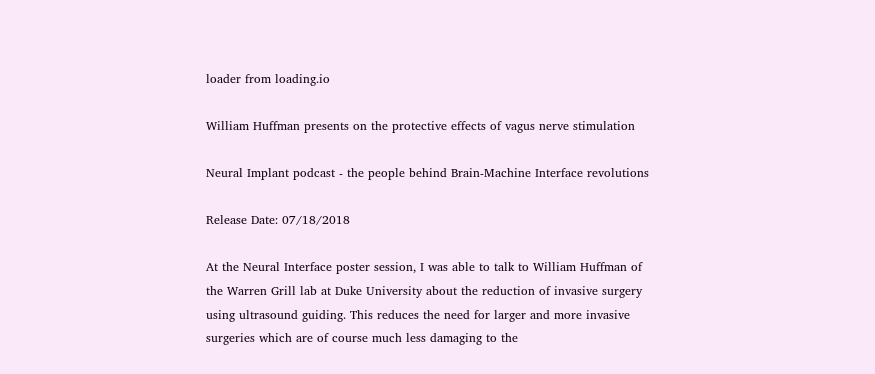loader from loading.io

William Huffman presents on the protective effects of vagus nerve stimulation

Neural Implant podcast - the people behind Brain-Machine Interface revolutions

Release Date: 07/18/2018

At the Neural Interface poster session, I was able to talk to William Huffman of the Warren Grill lab at Duke University about the reduction of invasive surgery using ultrasound guiding. This reduces the need for larger and more invasive surgeries which are of course much less damaging to the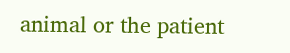animal or the patient